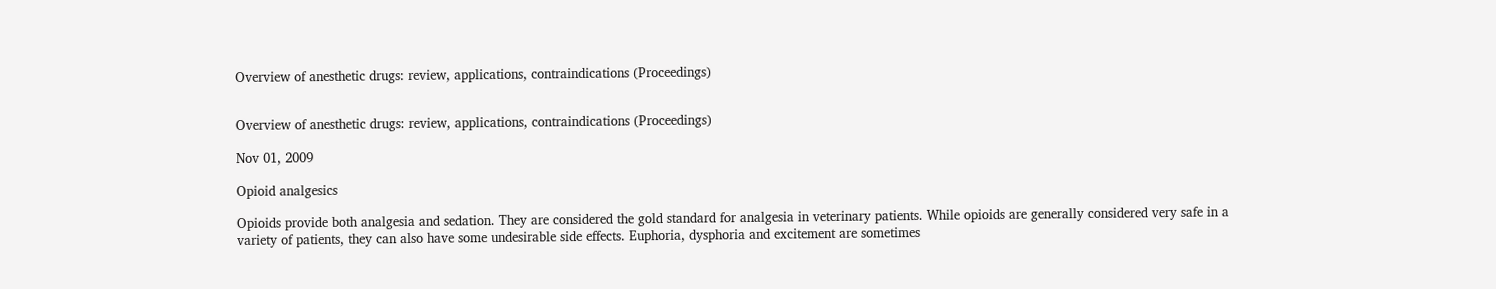Overview of anesthetic drugs: review, applications, contraindications (Proceedings)


Overview of anesthetic drugs: review, applications, contraindications (Proceedings)

Nov 01, 2009

Opioid analgesics

Opioids provide both analgesia and sedation. They are considered the gold standard for analgesia in veterinary patients. While opioids are generally considered very safe in a variety of patients, they can also have some undesirable side effects. Euphoria, dysphoria and excitement are sometimes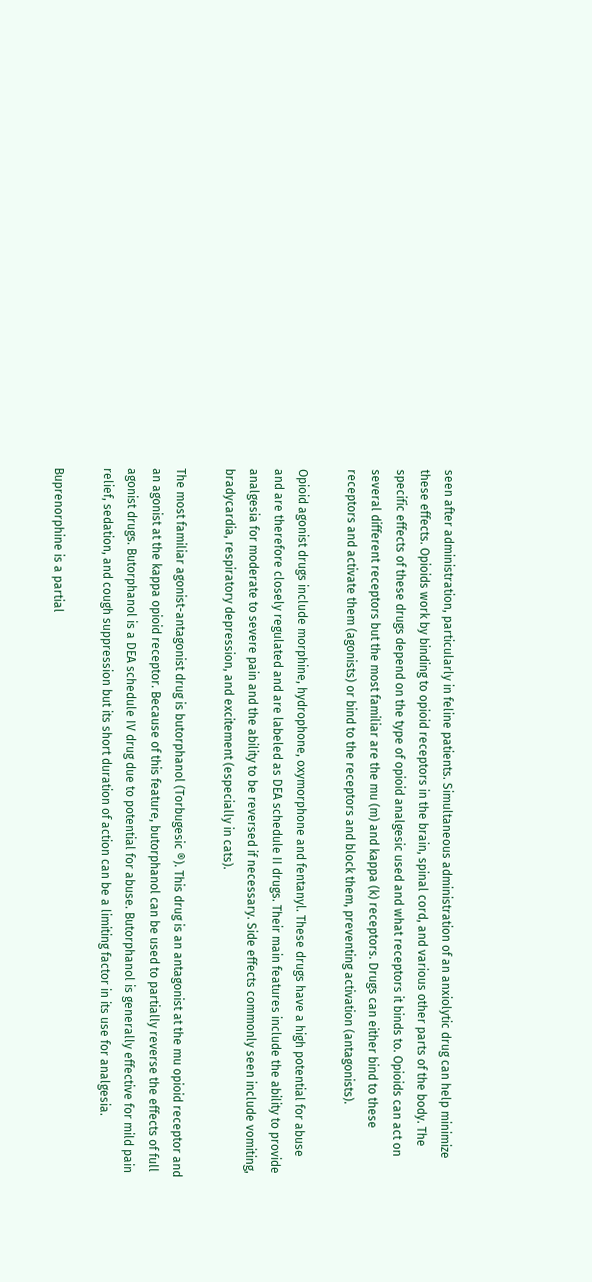seen after administration, particularly in feline patients. Simultaneous administration of an anxiolytic drug can help minimize these effects. Opioids work by binding to opioid receptors in the brain, spinal cord, and various other parts of the body. The specific effects of these drugs depend on the type of opioid analgesic used and what receptors it binds to. Opioids can act on several different receptors but the most familiar are the mu (m) and kappa (k) receptors. Drugs can either bind to these receptors and activate them (agonists) or bind to the receptors and block them, preventing activation (antagonists).

Opioid agonist drugs include morphine, hydrophone, oxymorphone and fentanyl. These drugs have a high potential for abuse and are therefore closely regulated and are labeled as DEA schedule II drugs. Their main features include the ability to provide analgesia for moderate to severe pain and the ability to be reversed if necessary. Side effects commonly seen include vomiting, bradycardia, respiratory depression, and excitement (especially in cats).

The most familiar agonist-antagonist drug is butorphanol (Torbugesic ®). This drug is an antagonist at the mu opioid receptor and an agonist at the kappa opioid receptor. Because of this feature, butorphanol can be used to partially reverse the effects of full agonist drugs. Butorphanol is a DEA schedule IV drug due to potential for abuse. Butorphanol is generally effective for mild pain relief, sedation, and cough suppression but its short duration of action can be a limiting factor in its use for analgesia.

Buprenorphine is a partial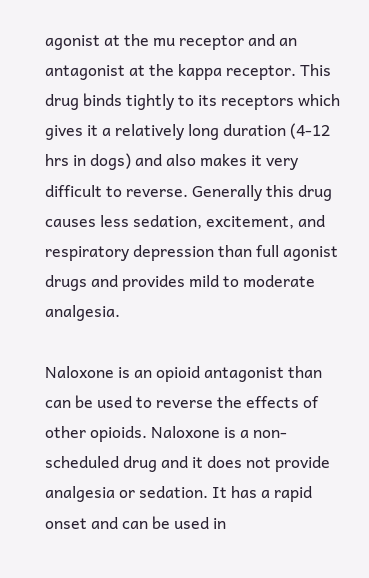agonist at the mu receptor and an antagonist at the kappa receptor. This drug binds tightly to its receptors which gives it a relatively long duration (4-12 hrs in dogs) and also makes it very difficult to reverse. Generally this drug causes less sedation, excitement, and respiratory depression than full agonist drugs and provides mild to moderate analgesia.

Naloxone is an opioid antagonist than can be used to reverse the effects of other opioids. Naloxone is a non-scheduled drug and it does not provide analgesia or sedation. It has a rapid onset and can be used in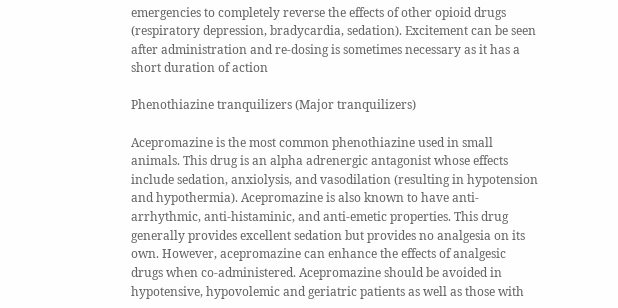emergencies to completely reverse the effects of other opioid drugs (respiratory depression, bradycardia, sedation). Excitement can be seen after administration and re-dosing is sometimes necessary as it has a short duration of action

Phenothiazine tranquilizers (Major tranquilizers)

Acepromazine is the most common phenothiazine used in small animals. This drug is an alpha adrenergic antagonist whose effects include sedation, anxiolysis, and vasodilation (resulting in hypotension and hypothermia). Acepromazine is also known to have anti-arrhythmic, anti-histaminic, and anti-emetic properties. This drug generally provides excellent sedation but provides no analgesia on its own. However, acepromazine can enhance the effects of analgesic drugs when co-administered. Acepromazine should be avoided in hypotensive, hypovolemic and geriatric patients as well as those with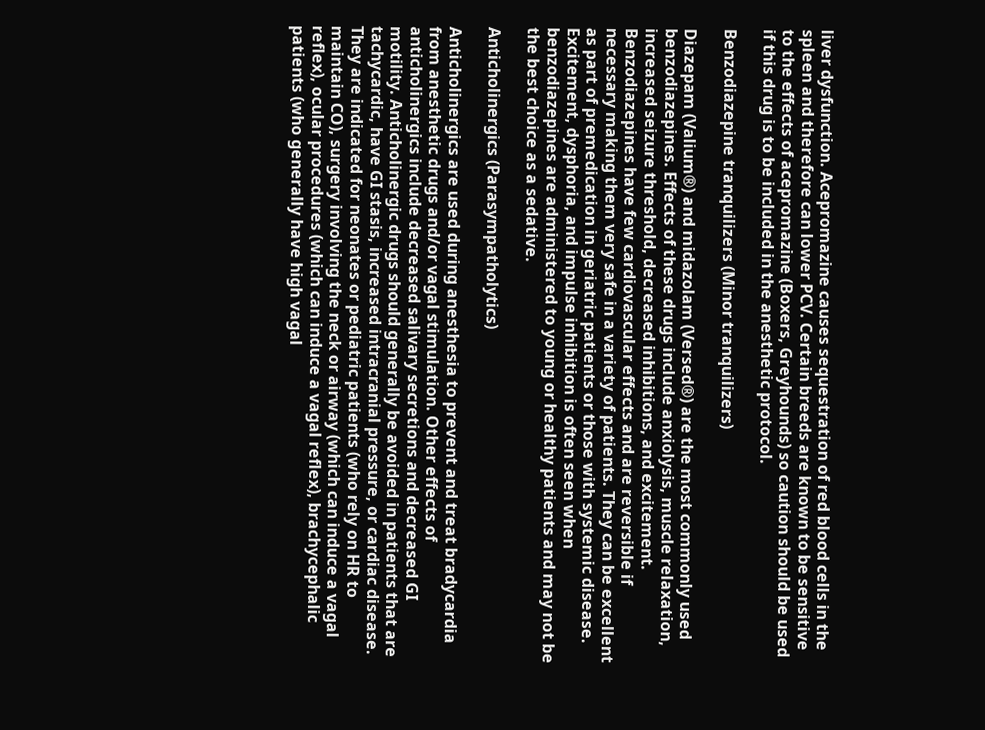liver dysfunction. Acepromazine causes sequestration of red blood cells in the spleen and therefore can lower PCV. Certain breeds are known to be sensitive to the effects of acepromazine (Boxers, Greyhounds) so caution should be used if this drug is to be included in the anesthetic protocol.

Benzodiazepine tranquilizers (Minor tranquilizers)

Diazepam (Valium®) and midazolam (Versed®) are the most commonly used benzodiazepines. Effects of these drugs include anxiolysis, muscle relaxation, increased seizure threshold, decreased inhibitions, and excitement. Benzodiazepines have few cardiovascular effects and are reversible if necessary making them very safe in a variety of patients. They can be excellent as part of premedication in geriatric patients or those with systemic disease. Excitement, dysphoria, and impulse inhibition is often seen when benzodiazepines are administered to young or healthy patients and may not be the best choice as a sedative.

Anticholinergics (Parasympatholytics)

Anticholinergics are used during anesthesia to prevent and treat bradycardia from anesthetic drugs and/or vagal stimulation. Other effects of anticholinergics include decreased salivary secretions and decreased GI motility. Anticholinergic drugs should generally be avoided in patients that are tachycardic, have GI stasis, increased intracranial pressure, or cardiac disease. They are indicated for neonates or pediatric patients (who rely on HR to maintain CO), surgery involving the neck or airway (which can induce a vagal reflex), ocular procedures (which can induce a vagal reflex), brachycephalic patients (who generally have high vagal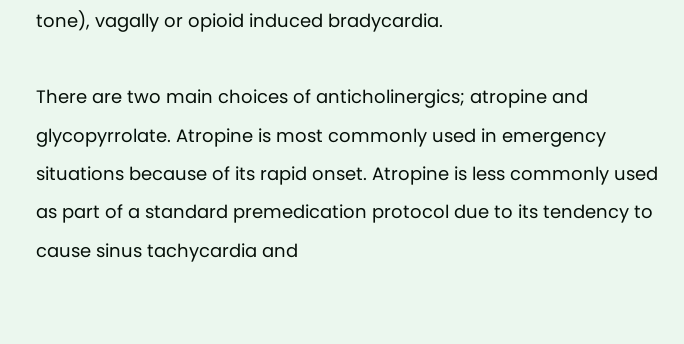tone), vagally or opioid induced bradycardia.

There are two main choices of anticholinergics; atropine and glycopyrrolate. Atropine is most commonly used in emergency situations because of its rapid onset. Atropine is less commonly used as part of a standard premedication protocol due to its tendency to cause sinus tachycardia and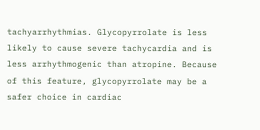tachyarrhythmias. Glycopyrrolate is less likely to cause severe tachycardia and is less arrhythmogenic than atropine. Because of this feature, glycopyrrolate may be a safer choice in cardiac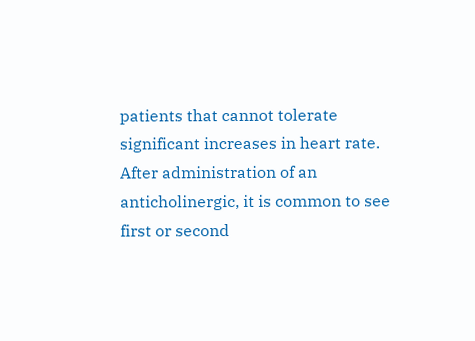patients that cannot tolerate significant increases in heart rate. After administration of an anticholinergic, it is common to see first or second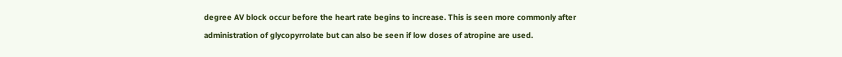degree AV block occur before the heart rate begins to increase. This is seen more commonly after administration of glycopyrrolate but can also be seen if low doses of atropine are used.